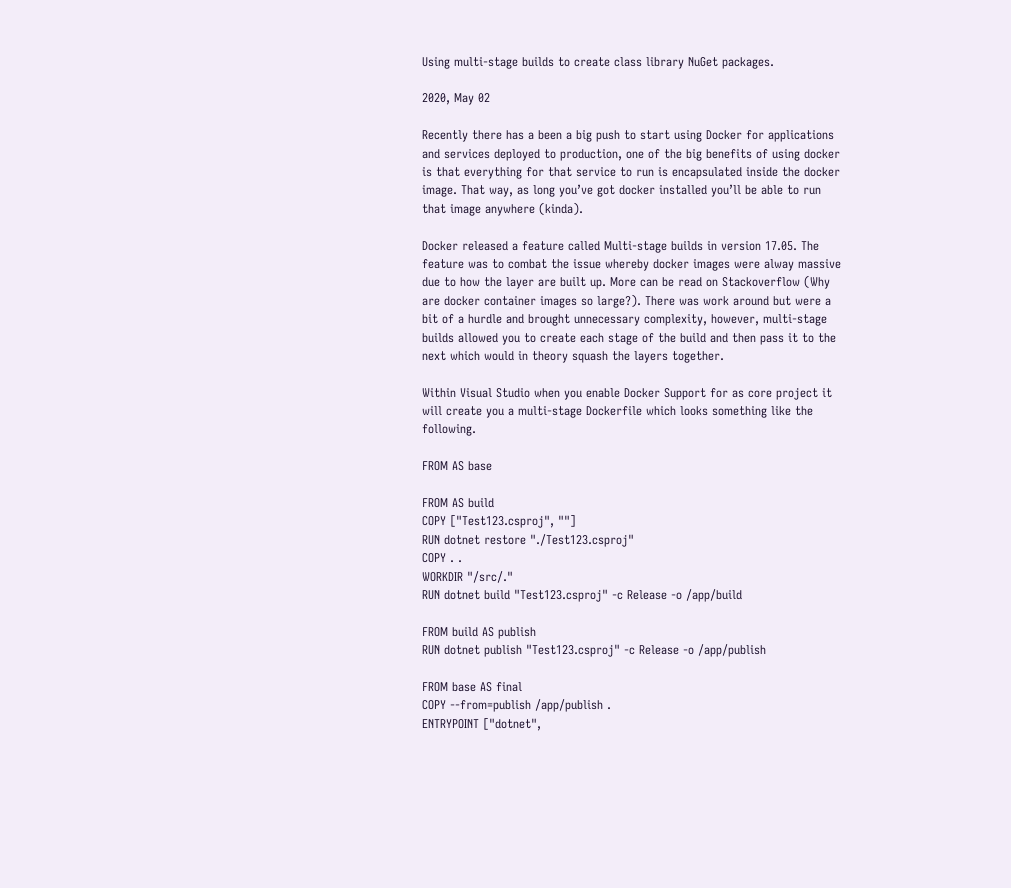Using multi-stage builds to create class library NuGet packages.

2020, May 02

Recently there has a been a big push to start using Docker for applications and services deployed to production, one of the big benefits of using docker is that everything for that service to run is encapsulated inside the docker image. That way, as long you’ve got docker installed you’ll be able to run that image anywhere (kinda).

Docker released a feature called Multi-stage builds in version 17.05. The feature was to combat the issue whereby docker images were alway massive due to how the layer are built up. More can be read on Stackoverflow (Why are docker container images so large?). There was work around but were a bit of a hurdle and brought unnecessary complexity, however, multi-stage builds allowed you to create each stage of the build and then pass it to the next which would in theory squash the layers together.

Within Visual Studio when you enable Docker Support for as core project it will create you a multi-stage Dockerfile which looks something like the following.

FROM AS base

FROM AS build
COPY ["Test123.csproj", ""]
RUN dotnet restore "./Test123.csproj"
COPY . .
WORKDIR "/src/."
RUN dotnet build "Test123.csproj" -c Release -o /app/build

FROM build AS publish
RUN dotnet publish "Test123.csproj" -c Release -o /app/publish

FROM base AS final
COPY --from=publish /app/publish .
ENTRYPOINT ["dotnet",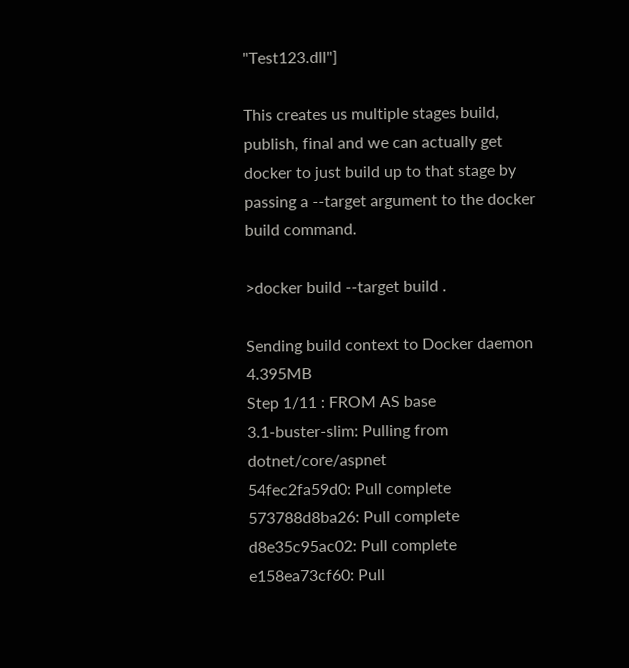"Test123.dll"]

This creates us multiple stages build, publish, final and we can actually get docker to just build up to that stage by passing a --target argument to the docker build command.

>docker build --target build .

Sending build context to Docker daemon  4.395MB
Step 1/11 : FROM AS base
3.1-buster-slim: Pulling from dotnet/core/aspnet
54fec2fa59d0: Pull complete                                                                                             573788d8ba26: Pull complete                                                                                             d8e35c95ac02: Pull complete                                                                                             e158ea73cf60: Pull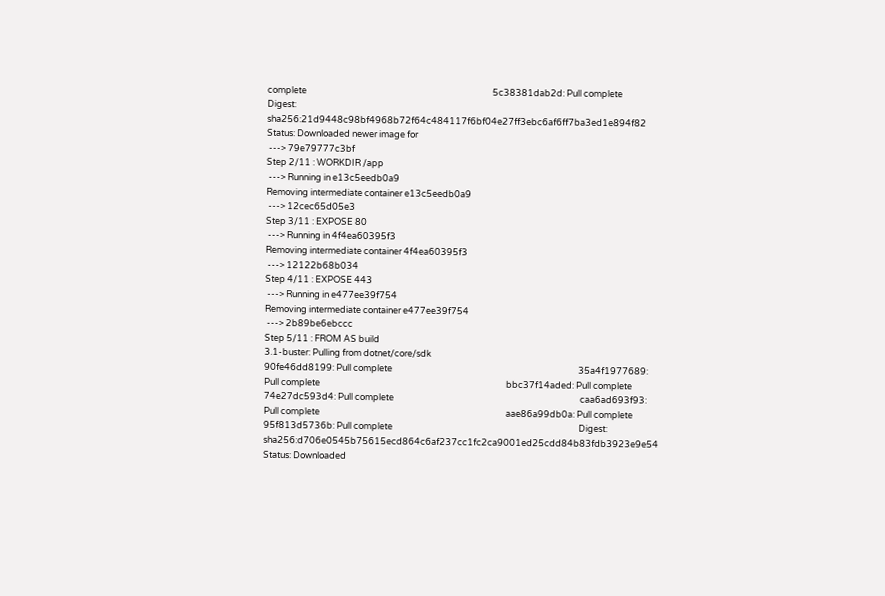complete                                                                                             5c38381dab2d: Pull complete                                                                                             Digest: sha256:21d9448c98bf4968b72f64c484117f6bf04e27ff3ebc6af6ff7ba3ed1e894f82
Status: Downloaded newer image for
 ---> 79e79777c3bf
Step 2/11 : WORKDIR /app
 ---> Running in e13c5eedb0a9
Removing intermediate container e13c5eedb0a9
 ---> 12cec65d05e3
Step 3/11 : EXPOSE 80
 ---> Running in 4f4ea60395f3
Removing intermediate container 4f4ea60395f3
 ---> 12122b68b034
Step 4/11 : EXPOSE 443
 ---> Running in e477ee39f754
Removing intermediate container e477ee39f754
 ---> 2b89be6ebccc
Step 5/11 : FROM AS build
3.1-buster: Pulling from dotnet/core/sdk
90fe46dd8199: Pull complete                                                                                             35a4f1977689: Pull complete                                                                                             bbc37f14aded: Pull complete                                                                                             74e27dc593d4: Pull complete                                                                                             caa6ad693f93: Pull complete                                                                                             aae86a99db0a: Pull complete                                                                                             95f813d5736b: Pull complete                                                                                             Digest: sha256:d706e0545b75615ecd864c6af237cc1fc2ca9001ed25cdd84b83fdb3923e9e54
Status: Downloaded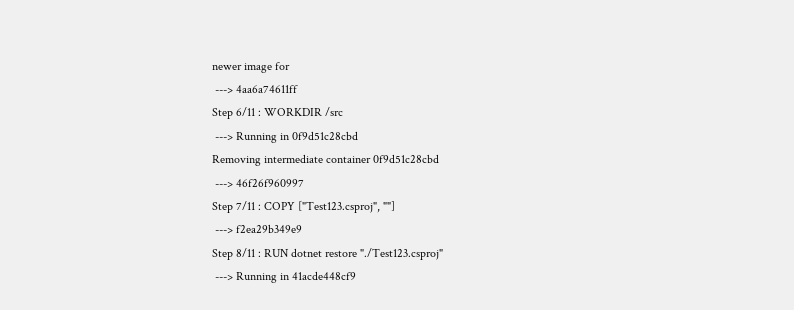newer image for
 ---> 4aa6a74611ff
Step 6/11 : WORKDIR /src
 ---> Running in 0f9d51c28cbd
Removing intermediate container 0f9d51c28cbd
 ---> 46f26f960997
Step 7/11 : COPY ["Test123.csproj", ""]
 ---> f2ea29b349e9
Step 8/11 : RUN dotnet restore "./Test123.csproj"
 ---> Running in 41acde448cf9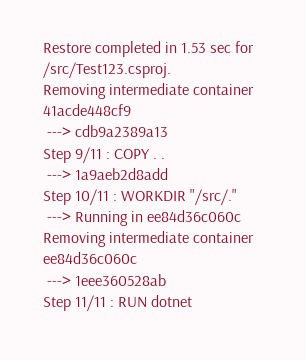Restore completed in 1.53 sec for /src/Test123.csproj.
Removing intermediate container 41acde448cf9
 ---> cdb9a2389a13
Step 9/11 : COPY . .
 ---> 1a9aeb2d8add
Step 10/11 : WORKDIR "/src/."
 ---> Running in ee84d36c060c
Removing intermediate container ee84d36c060c
 ---> 1eee360528ab
Step 11/11 : RUN dotnet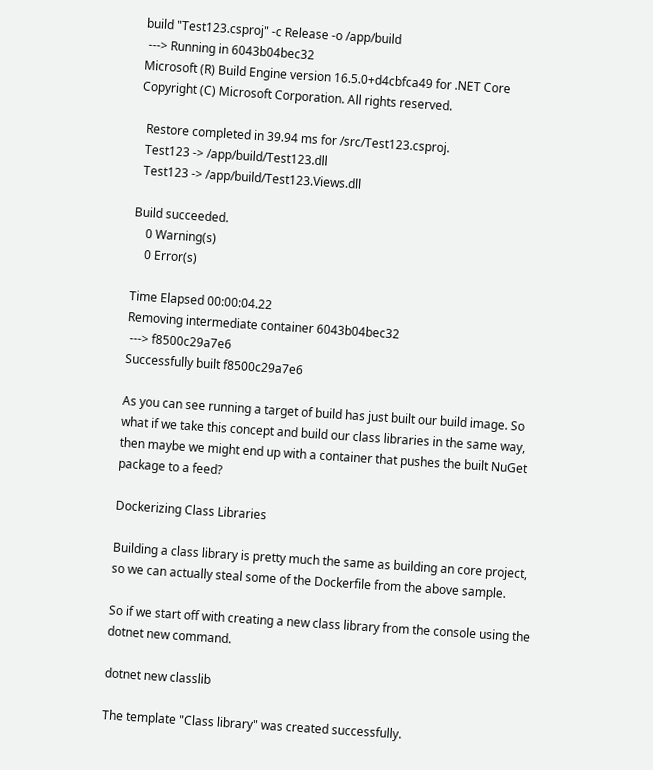build "Test123.csproj" -c Release -o /app/build
 ---> Running in 6043b04bec32
Microsoft (R) Build Engine version 16.5.0+d4cbfca49 for .NET Core
Copyright (C) Microsoft Corporation. All rights reserved.

  Restore completed in 39.94 ms for /src/Test123.csproj.
  Test123 -> /app/build/Test123.dll
  Test123 -> /app/build/Test123.Views.dll

Build succeeded.
    0 Warning(s)
    0 Error(s)

Time Elapsed 00:00:04.22
Removing intermediate container 6043b04bec32
 ---> f8500c29a7e6
Successfully built f8500c29a7e6

As you can see running a target of build has just built our build image. So what if we take this concept and build our class libraries in the same way, then maybe we might end up with a container that pushes the built NuGet package to a feed?

Dockerizing Class Libraries

Building a class library is pretty much the same as building an core project, so we can actually steal some of the Dockerfile from the above sample.

So if we start off with creating a new class library from the console using the dotnet new command.

dotnet new classlib

The template "Class library" was created successfully.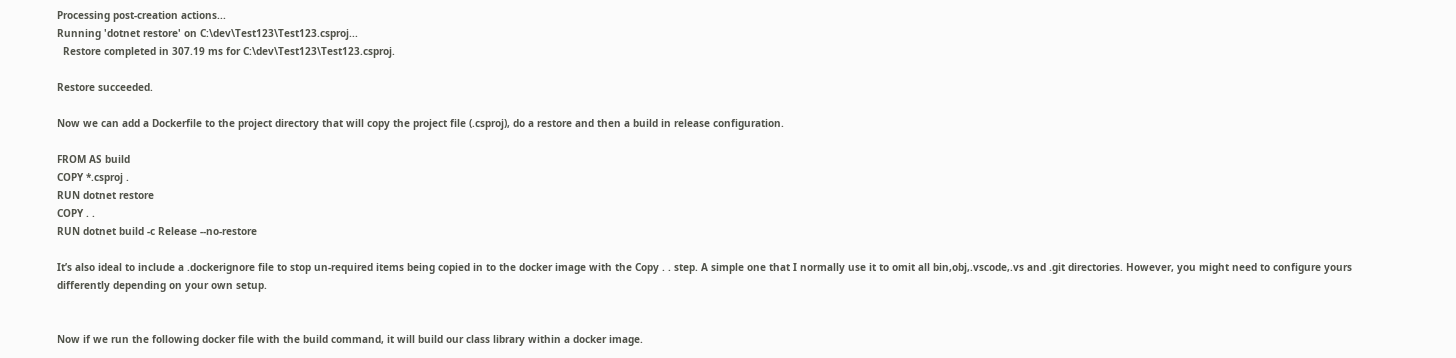Processing post-creation actions...
Running 'dotnet restore' on C:\dev\Test123\Test123.csproj...
  Restore completed in 307.19 ms for C:\dev\Test123\Test123.csproj.

Restore succeeded.

Now we can add a Dockerfile to the project directory that will copy the project file (.csproj), do a restore and then a build in release configuration.

FROM AS build
COPY *.csproj .
RUN dotnet restore
COPY . .
RUN dotnet build -c Release --no-restore

It’s also ideal to include a .dockerignore file to stop un-required items being copied in to the docker image with the Copy . . step. A simple one that I normally use it to omit all bin,obj,.vscode,.vs and .git directories. However, you might need to configure yours differently depending on your own setup.


Now if we run the following docker file with the build command, it will build our class library within a docker image.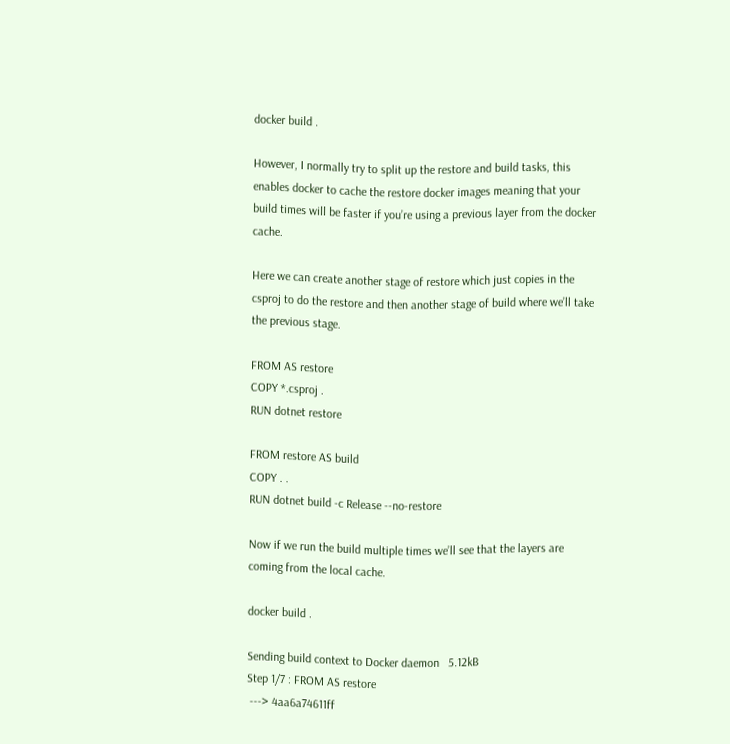docker build .

However, I normally try to split up the restore and build tasks, this enables docker to cache the restore docker images meaning that your build times will be faster if you’re using a previous layer from the docker cache.

Here we can create another stage of restore which just copies in the csproj to do the restore and then another stage of build where we’ll take the previous stage.

FROM AS restore
COPY *.csproj .
RUN dotnet restore

FROM restore AS build
COPY . .
RUN dotnet build -c Release --no-restore

Now if we run the build multiple times we’ll see that the layers are coming from the local cache.

docker build .

Sending build context to Docker daemon   5.12kB
Step 1/7 : FROM AS restore
 ---> 4aa6a74611ff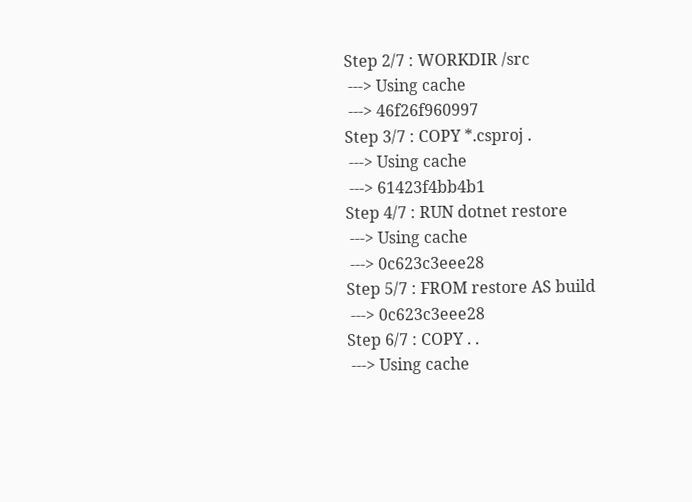Step 2/7 : WORKDIR /src
 ---> Using cache
 ---> 46f26f960997
Step 3/7 : COPY *.csproj .
 ---> Using cache
 ---> 61423f4bb4b1
Step 4/7 : RUN dotnet restore
 ---> Using cache
 ---> 0c623c3eee28
Step 5/7 : FROM restore AS build
 ---> 0c623c3eee28
Step 6/7 : COPY . .
 ---> Using cache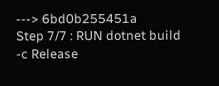---> 6bd0b255451a
Step 7/7 : RUN dotnet build -c Release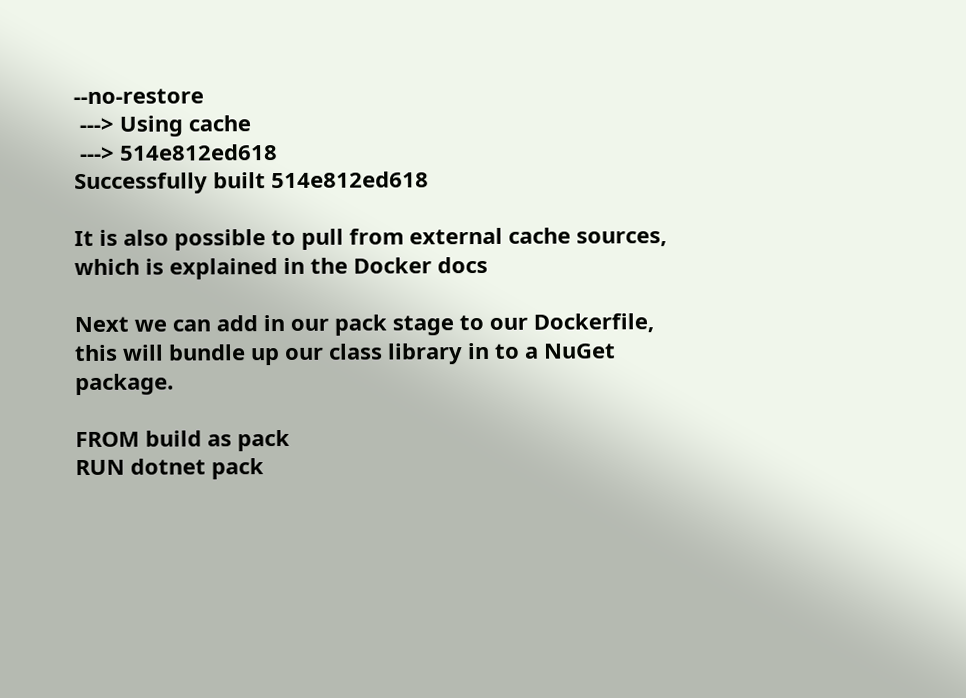--no-restore
 ---> Using cache
 ---> 514e812ed618
Successfully built 514e812ed618

It is also possible to pull from external cache sources, which is explained in the Docker docs

Next we can add in our pack stage to our Dockerfile, this will bundle up our class library in to a NuGet package.

FROM build as pack
RUN dotnet pack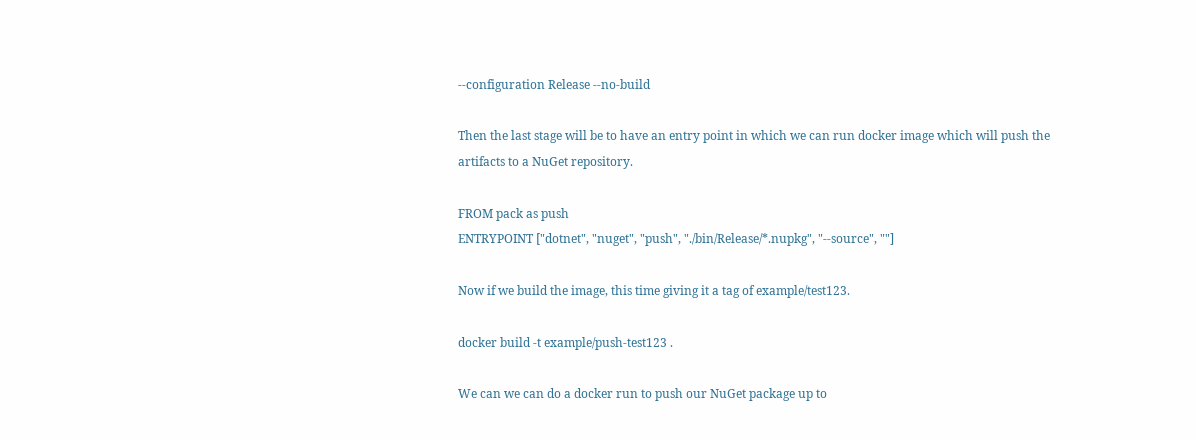--configuration Release --no-build

Then the last stage will be to have an entry point in which we can run docker image which will push the artifacts to a NuGet repository.

FROM pack as push
ENTRYPOINT ["dotnet", "nuget", "push", "./bin/Release/*.nupkg", "--source", ""]

Now if we build the image, this time giving it a tag of example/test123.

docker build -t example/push-test123 .

We can we can do a docker run to push our NuGet package up to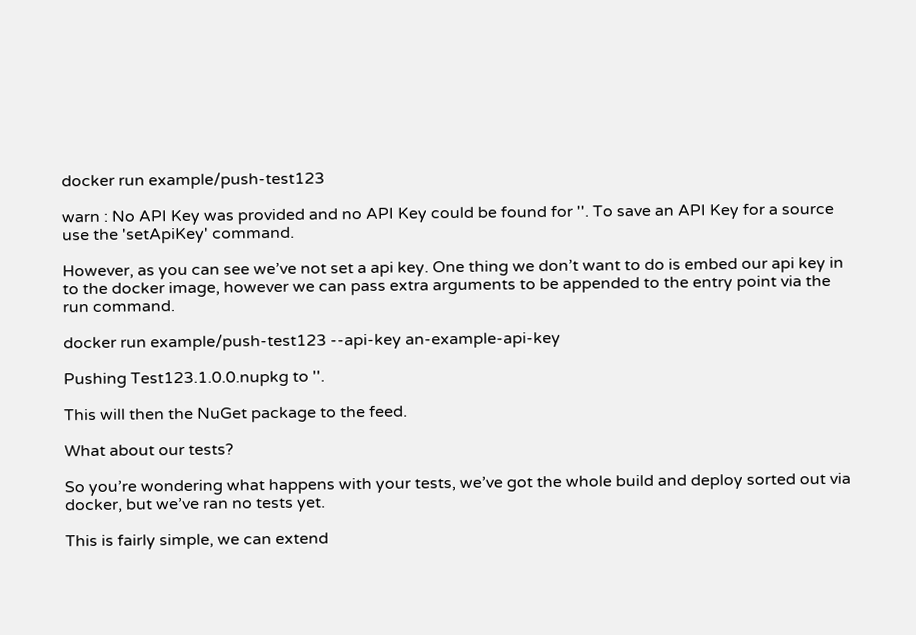docker run example/push-test123

warn : No API Key was provided and no API Key could be found for ''. To save an API Key for a source use the 'setApiKey' command.

However, as you can see we’ve not set a api key. One thing we don’t want to do is embed our api key in to the docker image, however we can pass extra arguments to be appended to the entry point via the run command.

docker run example/push-test123 --api-key an-example-api-key

Pushing Test123.1.0.0.nupkg to ''.

This will then the NuGet package to the feed.

What about our tests?

So you’re wondering what happens with your tests, we’ve got the whole build and deploy sorted out via docker, but we’ve ran no tests yet.

This is fairly simple, we can extend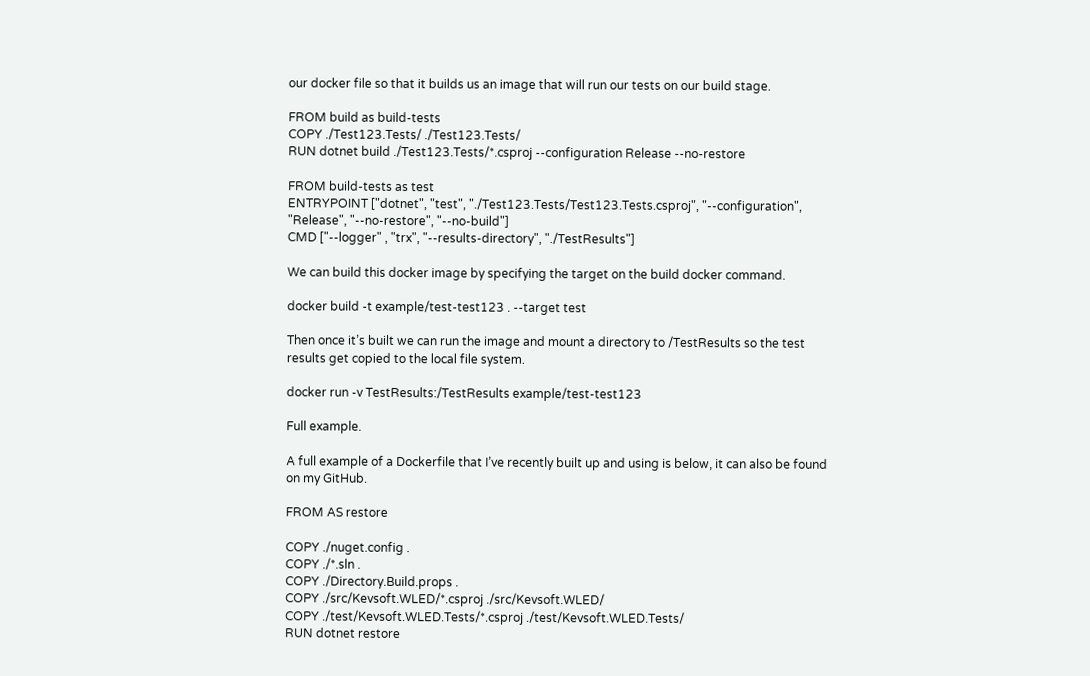our docker file so that it builds us an image that will run our tests on our build stage.

FROM build as build-tests
COPY ./Test123.Tests/ ./Test123.Tests/
RUN dotnet build ./Test123.Tests/*.csproj --configuration Release --no-restore

FROM build-tests as test
ENTRYPOINT ["dotnet", "test", "./Test123.Tests/Test123.Tests.csproj", "--configuration", "Release", "--no-restore", "--no-build"]
CMD ["--logger" , "trx", "--results-directory", "./TestResults"]

We can build this docker image by specifying the target on the build docker command.

docker build -t example/test-test123 . --target test

Then once it’s built we can run the image and mount a directory to /TestResults so the test results get copied to the local file system.

docker run -v TestResults:/TestResults example/test-test123

Full example.

A full example of a Dockerfile that I’ve recently built up and using is below, it can also be found on my GitHub.

FROM AS restore

COPY ./nuget.config .
COPY ./*.sln .
COPY ./Directory.Build.props .
COPY ./src/Kevsoft.WLED/*.csproj ./src/Kevsoft.WLED/
COPY ./test/Kevsoft.WLED.Tests/*.csproj ./test/Kevsoft.WLED.Tests/
RUN dotnet restore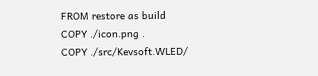FROM restore as build
COPY ./icon.png .
COPY ./src/Kevsoft.WLED/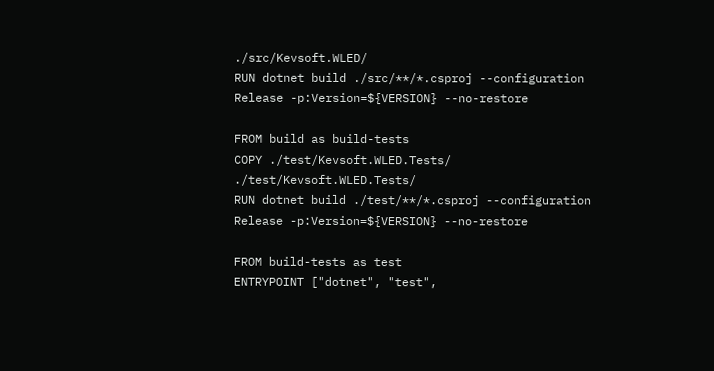./src/Kevsoft.WLED/
RUN dotnet build ./src/**/*.csproj --configuration Release -p:Version=${VERSION} --no-restore

FROM build as build-tests
COPY ./test/Kevsoft.WLED.Tests/ ./test/Kevsoft.WLED.Tests/
RUN dotnet build ./test/**/*.csproj --configuration Release -p:Version=${VERSION} --no-restore

FROM build-tests as test
ENTRYPOINT ["dotnet", "test",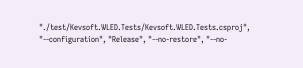"./test/Kevsoft.WLED.Tests/Kevsoft.WLED.Tests.csproj", "--configuration", "Release", "--no-restore", "--no-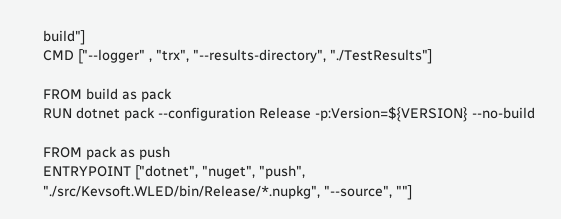build"]
CMD ["--logger" , "trx", "--results-directory", "./TestResults"]

FROM build as pack
RUN dotnet pack --configuration Release -p:Version=${VERSION} --no-build

FROM pack as push
ENTRYPOINT ["dotnet", "nuget", "push", "./src/Kevsoft.WLED/bin/Release/*.nupkg", "--source", ""]